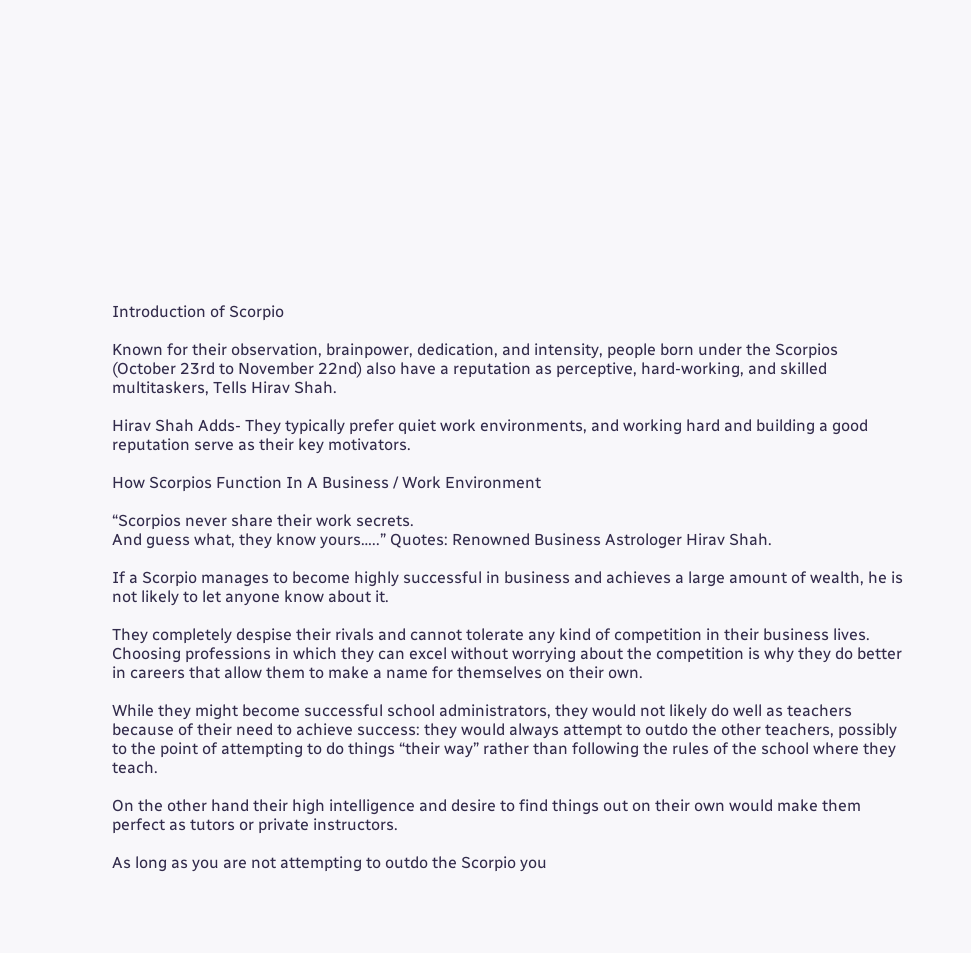Introduction of Scorpio

Known for their observation, brainpower, dedication, and intensity, people born under the Scorpios (October 23rd to November 22nd) also have a reputation as perceptive, hard-working, and skilled multitaskers, Tells Hirav Shah.

Hirav Shah Adds- They typically prefer quiet work environments, and working hard and building a good reputation serve as their key motivators.

How Scorpios Function In A Business / Work Environment

“Scorpios never share their work secrets.
And guess what, they know yours…..” Quotes: Renowned Business Astrologer Hirav Shah.

If a Scorpio manages to become highly successful in business and achieves a large amount of wealth, he is not likely to let anyone know about it.

They completely despise their rivals and cannot tolerate any kind of competition in their business lives. Choosing professions in which they can excel without worrying about the competition is why they do better in careers that allow them to make a name for themselves on their own.

While they might become successful school administrators, they would not likely do well as teachers because of their need to achieve success: they would always attempt to outdo the other teachers, possibly to the point of attempting to do things “their way” rather than following the rules of the school where they teach.

On the other hand their high intelligence and desire to find things out on their own would make them perfect as tutors or private instructors.

As long as you are not attempting to outdo the Scorpio you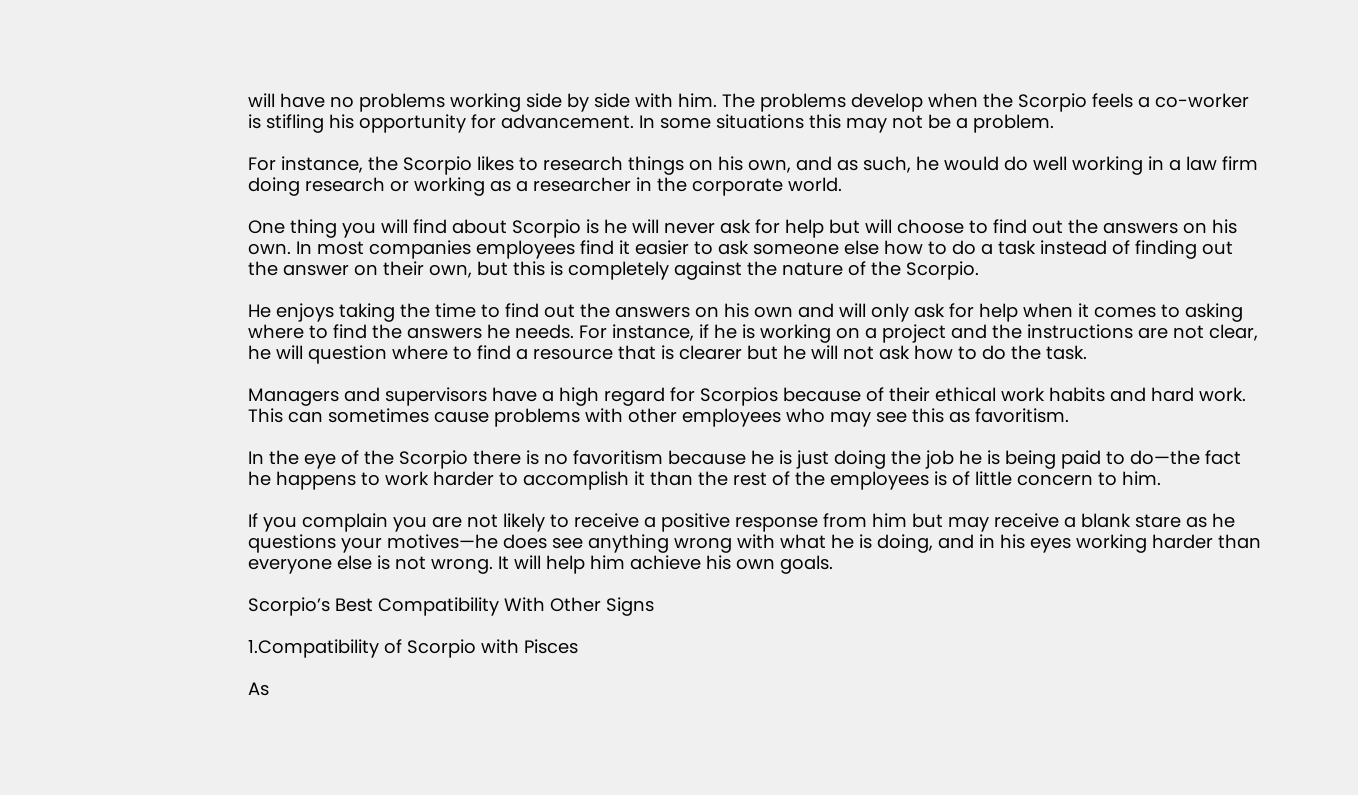will have no problems working side by side with him. The problems develop when the Scorpio feels a co-worker is stifling his opportunity for advancement. In some situations this may not be a problem.

For instance, the Scorpio likes to research things on his own, and as such, he would do well working in a law firm doing research or working as a researcher in the corporate world.

One thing you will find about Scorpio is he will never ask for help but will choose to find out the answers on his own. In most companies employees find it easier to ask someone else how to do a task instead of finding out the answer on their own, but this is completely against the nature of the Scorpio.

He enjoys taking the time to find out the answers on his own and will only ask for help when it comes to asking where to find the answers he needs. For instance, if he is working on a project and the instructions are not clear, he will question where to find a resource that is clearer but he will not ask how to do the task.

Managers and supervisors have a high regard for Scorpios because of their ethical work habits and hard work. This can sometimes cause problems with other employees who may see this as favoritism.

In the eye of the Scorpio there is no favoritism because he is just doing the job he is being paid to do—the fact he happens to work harder to accomplish it than the rest of the employees is of little concern to him.

If you complain you are not likely to receive a positive response from him but may receive a blank stare as he questions your motives—he does see anything wrong with what he is doing, and in his eyes working harder than everyone else is not wrong. It will help him achieve his own goals.

Scorpio’s Best Compatibility With Other Signs

1.Compatibility of Scorpio with Pisces

As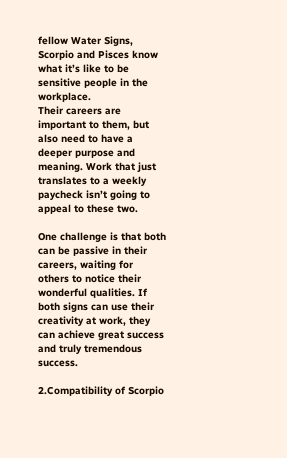fellow Water Signs, Scorpio and Pisces know what it’s like to be sensitive people in the workplace.
Their careers are important to them, but also need to have a deeper purpose and meaning. Work that just translates to a weekly paycheck isn’t going to appeal to these two.

One challenge is that both can be passive in their careers, waiting for others to notice their wonderful qualities. If both signs can use their creativity at work, they can achieve great success and truly tremendous success.

2.Compatibility of Scorpio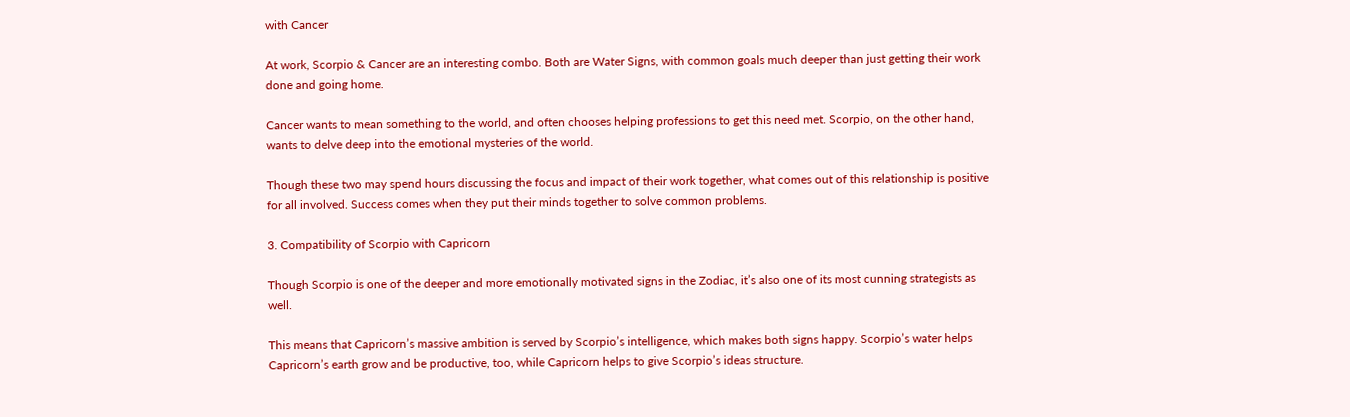with Cancer

At work, Scorpio & Cancer are an interesting combo. Both are Water Signs, with common goals much deeper than just getting their work done and going home.

Cancer wants to mean something to the world, and often chooses helping professions to get this need met. Scorpio, on the other hand, wants to delve deep into the emotional mysteries of the world.

Though these two may spend hours discussing the focus and impact of their work together, what comes out of this relationship is positive for all involved. Success comes when they put their minds together to solve common problems.

3. Compatibility of Scorpio with Capricorn

Though Scorpio is one of the deeper and more emotionally motivated signs in the Zodiac, it’s also one of its most cunning strategists as well.

This means that Capricorn’s massive ambition is served by Scorpio’s intelligence, which makes both signs happy. Scorpio’s water helps Capricorn’s earth grow and be productive, too, while Capricorn helps to give Scorpio’s ideas structure.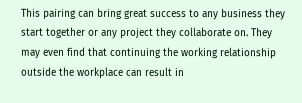This pairing can bring great success to any business they start together or any project they collaborate on. They may even find that continuing the working relationship outside the workplace can result in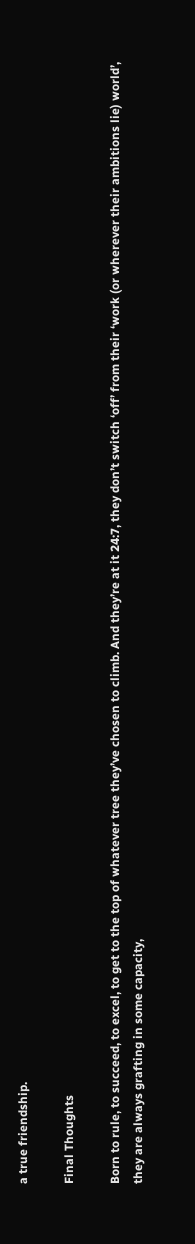a true friendship.

Final Thoughts

Born to rule, to succeed, to excel, to get to the top of whatever tree they’ve chosen to climb. And they’re at it 24:7, they don’t switch ‘off’ from their ‘work (or wherever their ambitions lie) world’, they are always grafting in some capacity,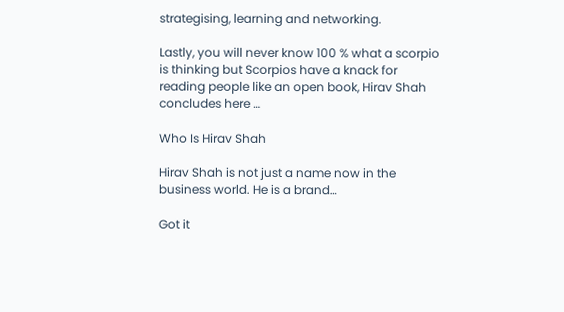strategising, learning and networking.

Lastly, you will never know 100 % what a scorpio is thinking but Scorpios have a knack for reading people like an open book, Hirav Shah concludes here …

Who Is Hirav Shah

Hirav Shah is not just a name now in the business world. He is a brand…

Got it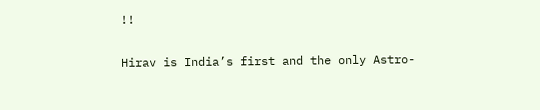!!

Hirav is India’s first and the only Astro-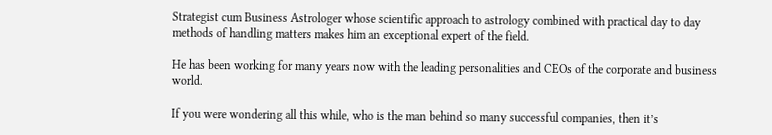Strategist cum Business Astrologer whose scientific approach to astrology combined with practical day to day methods of handling matters makes him an exceptional expert of the field.

He has been working for many years now with the leading personalities and CEOs of the corporate and business world.

If you were wondering all this while, who is the man behind so many successful companies, then it’s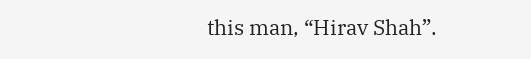this man, “Hirav Shah”.